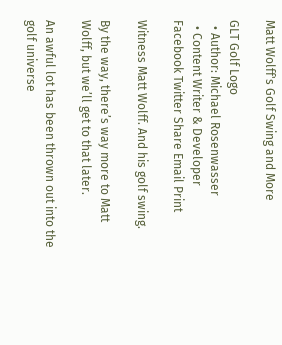Matt Wolff's Golf Swing and More

GLT Golf Logo
  • Author: Michael Rosenwasser
  • Content Writer & Developer
Facebook Twitter Share Email Print

Witness Matt Wolff. And his golf swing.

By the way, there’s way more to Matt Wolff, but we’ll get to that later.

An awful lot has been thrown out into the golf universe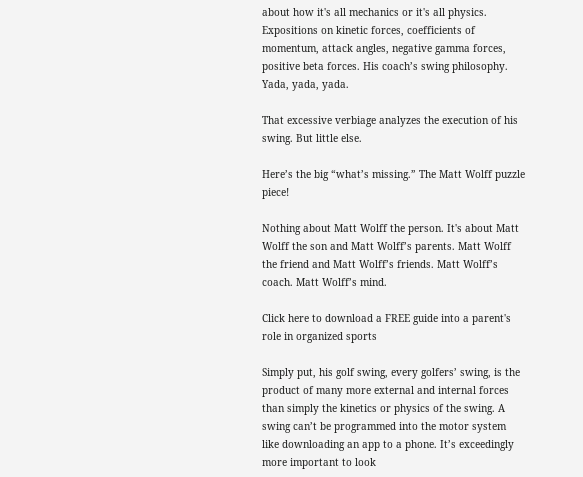about how it's all mechanics or it's all physics. Expositions on kinetic forces, coefficients of momentum, attack angles, negative gamma forces, positive beta forces. His coach’s swing philosophy. Yada, yada, yada.

That excessive verbiage analyzes the execution of his swing. But little else.

Here’s the big “what’s missing.” The Matt Wolff puzzle piece!

Nothing about Matt Wolff the person. It's about Matt Wolff the son and Matt Wolff’s parents. Matt Wolff the friend and Matt Wolff’s friends. Matt Wolff’s coach. Matt Wolff’s mind.

Click here to download a FREE guide into a parent's role in organized sports

Simply put, his golf swing, every golfers’ swing, is the product of many more external and internal forces than simply the kinetics or physics of the swing. A swing can’t be programmed into the motor system like downloading an app to a phone. It’s exceedingly more important to look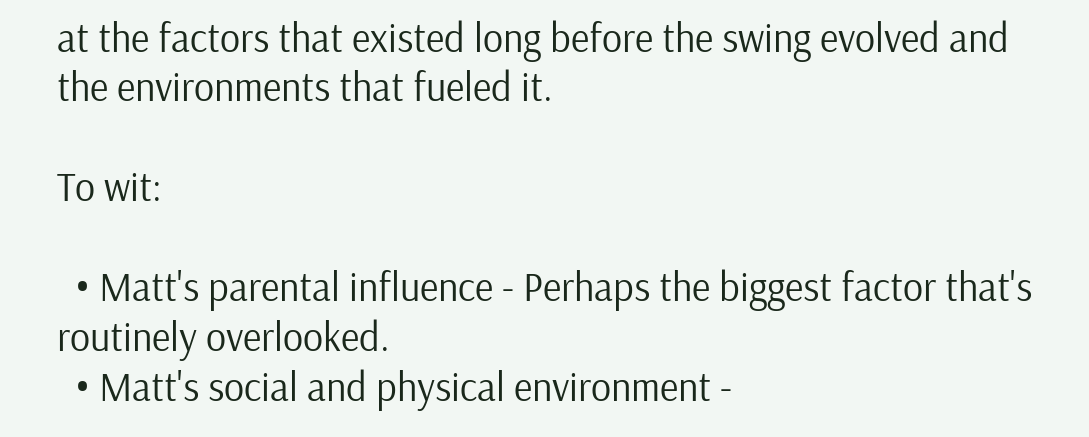at the factors that existed long before the swing evolved and the environments that fueled it.

To wit:

  • Matt's parental influence - Perhaps the biggest factor that's routinely overlooked.
  • Matt's social and physical environment -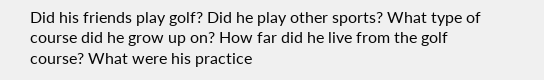Did his friends play golf? Did he play other sports? What type of course did he grow up on? How far did he live from the golf course? What were his practice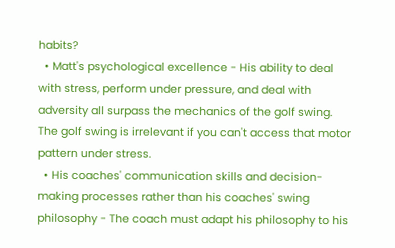habits?
  • Matt's psychological excellence - His ability to deal with stress, perform under pressure, and deal with adversity all surpass the mechanics of the golf swing. The golf swing is irrelevant if you can't access that motor pattern under stress.
  • His coaches' communication skills and decision-making processes rather than his coaches' swing philosophy - The coach must adapt his philosophy to his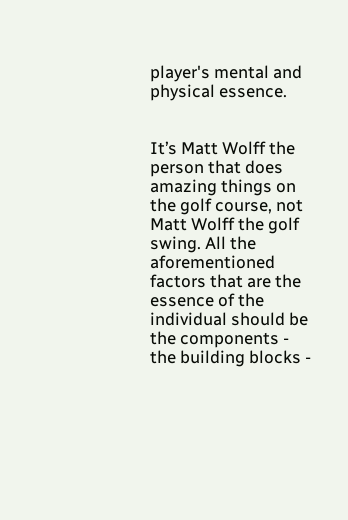player's mental and physical essence.


It’s Matt Wolff the person that does amazing things on the golf course, not Matt Wolff the golf swing. All the aforementioned factors that are the essence of the individual should be the components - the building blocks -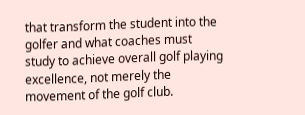that transform the student into the golfer and what coaches must study to achieve overall golf playing excellence, not merely the movement of the golf club.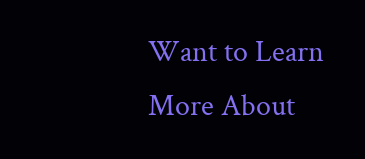Want to Learn More About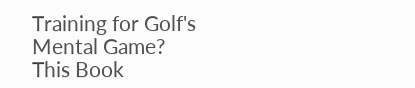Training for Golf's Mental Game? This Book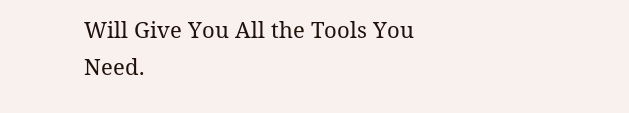Will Give You All the Tools You Need.